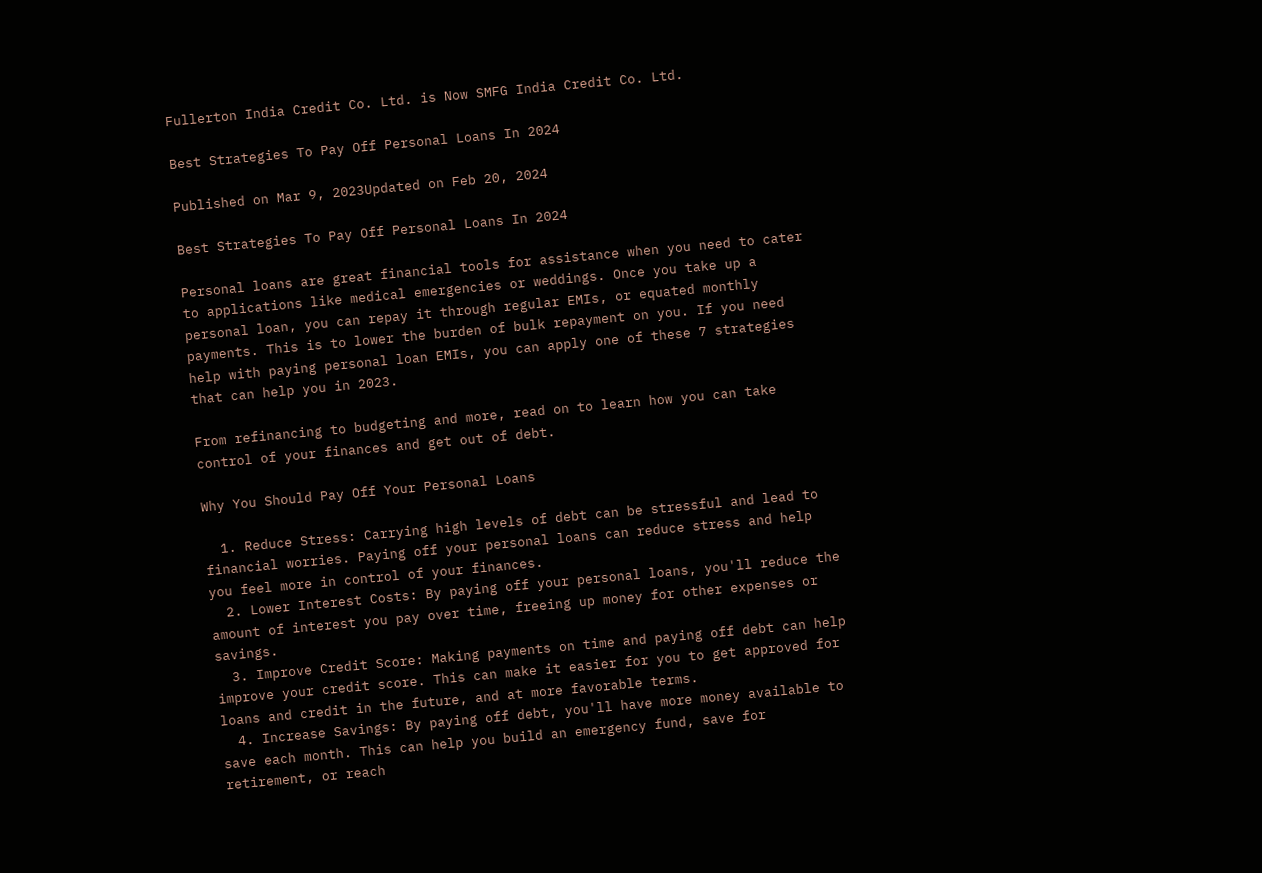Fullerton India Credit Co. Ltd. is Now SMFG India Credit Co. Ltd.

Best Strategies To Pay Off Personal Loans In 2024

Published on Mar 9, 2023Updated on Feb 20, 2024

Best Strategies To Pay Off Personal Loans In 2024

Personal loans are great financial tools for assistance when you need to cater to applications like medical emergencies or weddings. Once you take up a personal loan, you can repay it through regular EMIs, or equated monthly payments. This is to lower the burden of bulk repayment on you. If you need help with paying personal loan EMIs, you can apply one of these 7 strategies that can help you in 2023.

From refinancing to budgeting and more, read on to learn how you can take control of your finances and get out of debt.

Why You Should Pay Off Your Personal Loans

  1. Reduce Stress: Carrying high levels of debt can be stressful and lead to financial worries. Paying off your personal loans can reduce stress and help you feel more in control of your finances.
  2. Lower Interest Costs: By paying off your personal loans, you'll reduce the amount of interest you pay over time, freeing up money for other expenses or savings.
  3. Improve Credit Score: Making payments on time and paying off debt can help improve your credit score. This can make it easier for you to get approved for loans and credit in the future, and at more favorable terms.
  4. Increase Savings: By paying off debt, you'll have more money available to save each month. This can help you build an emergency fund, save for retirement, or reach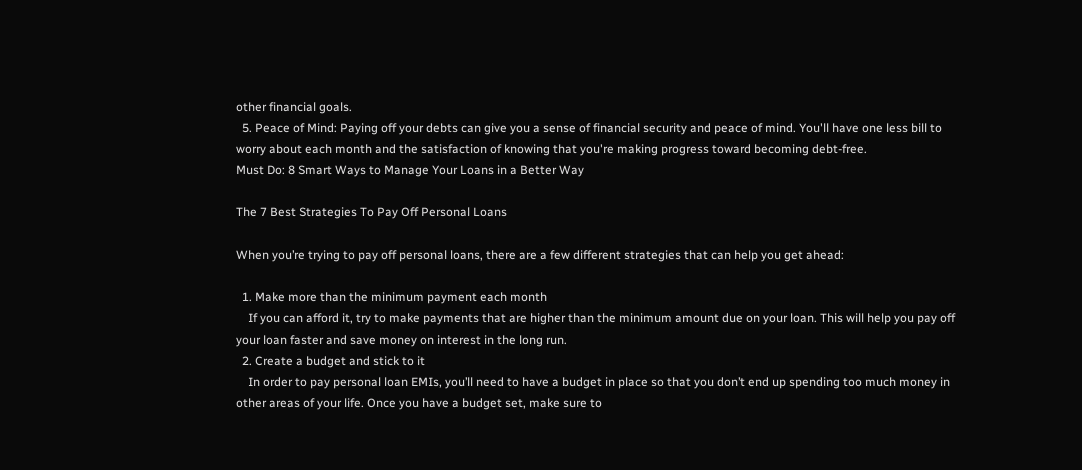other financial goals.
  5. Peace of Mind: Paying off your debts can give you a sense of financial security and peace of mind. You'll have one less bill to worry about each month and the satisfaction of knowing that you're making progress toward becoming debt-free.
Must Do: 8 Smart Ways to Manage Your Loans in a Better Way

The 7 Best Strategies To Pay Off Personal Loans

When you’re trying to pay off personal loans, there are a few different strategies that can help you get ahead:

  1. Make more than the minimum payment each month
    If you can afford it, try to make payments that are higher than the minimum amount due on your loan. This will help you pay off your loan faster and save money on interest in the long run.
  2. Create a budget and stick to it
    In order to pay personal loan EMIs, you’ll need to have a budget in place so that you don’t end up spending too much money in other areas of your life. Once you have a budget set, make sure to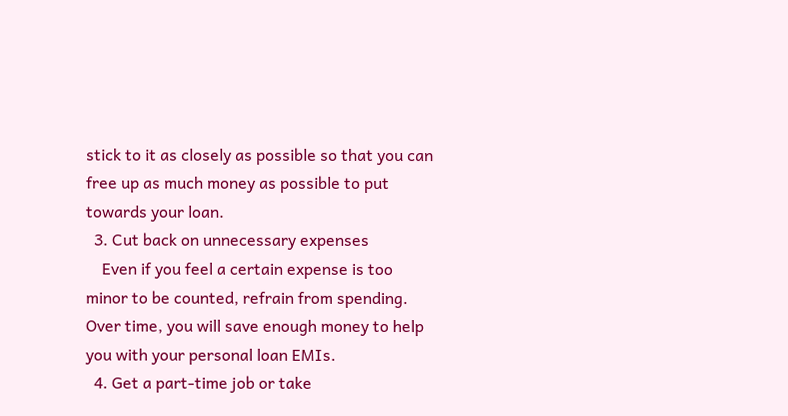stick to it as closely as possible so that you can free up as much money as possible to put towards your loan.
  3. Cut back on unnecessary expenses
    Even if you feel a certain expense is too minor to be counted, refrain from spending. Over time, you will save enough money to help you with your personal loan EMIs.
  4. Get a part-time job or take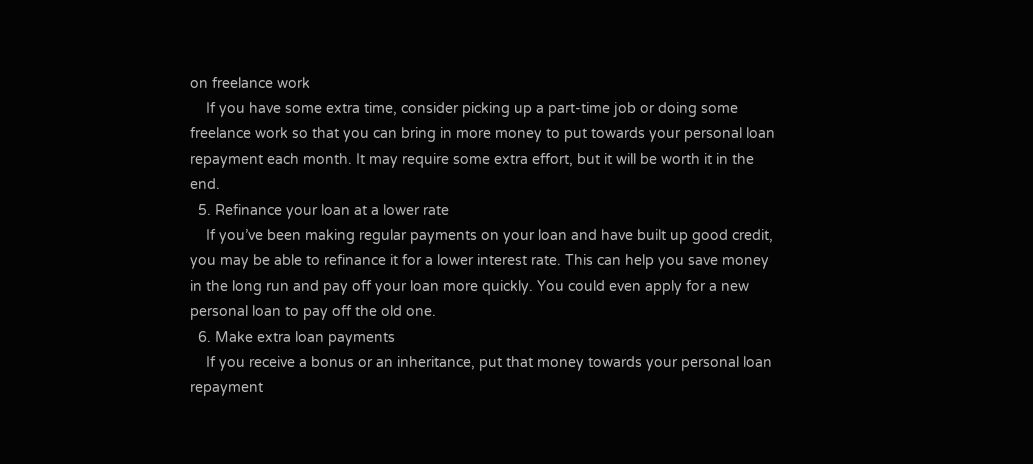on freelance work
    If you have some extra time, consider picking up a part-time job or doing some freelance work so that you can bring in more money to put towards your personal loan repayment each month. It may require some extra effort, but it will be worth it in the end.
  5. Refinance your loan at a lower rate
    If you’ve been making regular payments on your loan and have built up good credit, you may be able to refinance it for a lower interest rate. This can help you save money in the long run and pay off your loan more quickly. You could even apply for a new personal loan to pay off the old one.
  6. Make extra loan payments
    If you receive a bonus or an inheritance, put that money towards your personal loan repayment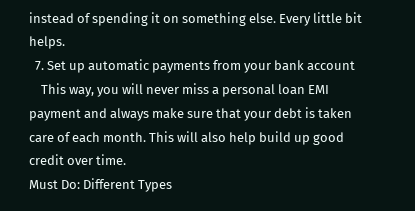instead of spending it on something else. Every little bit helps.
  7. Set up automatic payments from your bank account
    This way, you will never miss a personal loan EMI payment and always make sure that your debt is taken care of each month. This will also help build up good credit over time.
Must Do: Different Types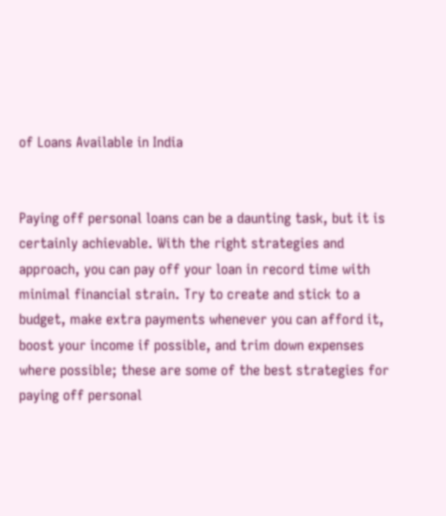of Loans Available in India


Paying off personal loans can be a daunting task, but it is certainly achievable. With the right strategies and approach, you can pay off your loan in record time with minimal financial strain. Try to create and stick to a budget, make extra payments whenever you can afford it, boost your income if possible, and trim down expenses where possible; these are some of the best strategies for paying off personal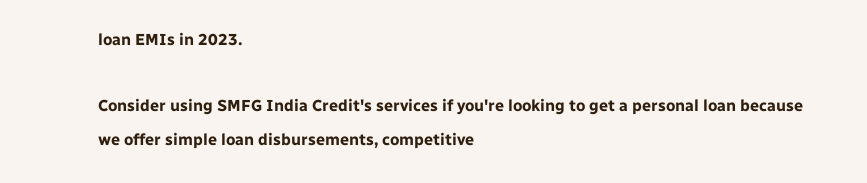loan EMIs in 2023.

Consider using SMFG India Credit's services if you're looking to get a personal loan because we offer simple loan disbursements, competitive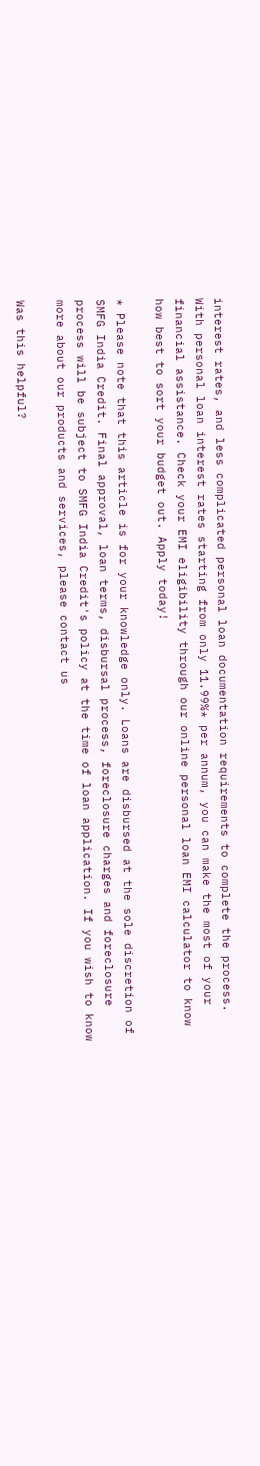interest rates, and less complicated personal loan documentation requirements to complete the process. With personal loan interest rates starting from only 11.99%* per annum, you can make the most of your financial assistance. Check your EMI eligibility through our online personal loan EMI calculator to know how best to sort your budget out. Apply today!

* Please note that this article is for your knowledge only. Loans are disbursed at the sole discretion of SMFG India Credit. Final approval, loan terms, disbursal process, foreclosure charges and foreclosure process will be subject to SMFG India Credit's policy at the time of loan application. If you wish to know more about our products and services, please contact us

Was this helpful?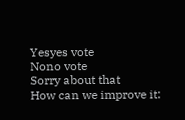Yesyes vote
Nono vote
Sorry about that
How can we improve it: